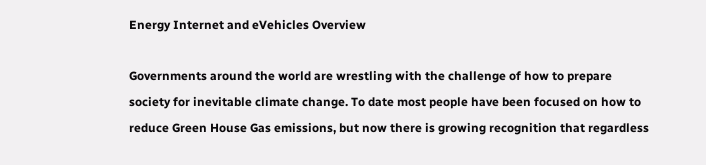Energy Internet and eVehicles Overview

Governments around the world are wrestling with the challenge of how to prepare society for inevitable climate change. To date most people have been focused on how to reduce Green House Gas emissions, but now there is growing recognition that regardless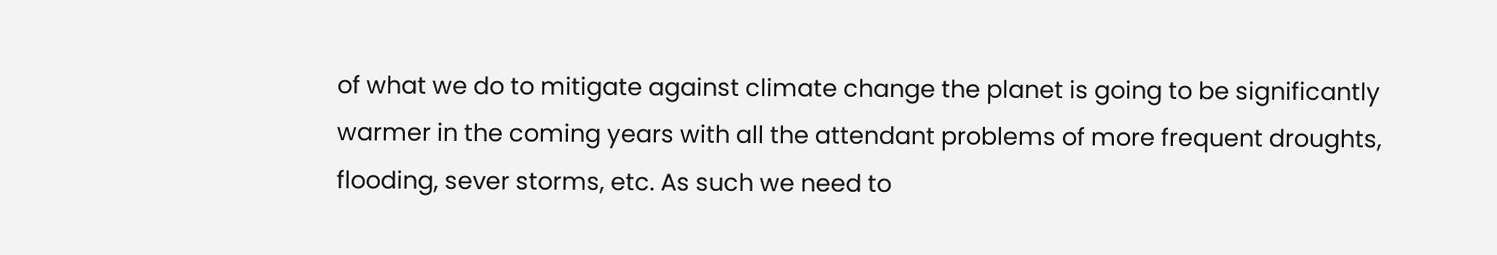of what we do to mitigate against climate change the planet is going to be significantly warmer in the coming years with all the attendant problems of more frequent droughts, flooding, sever storms, etc. As such we need to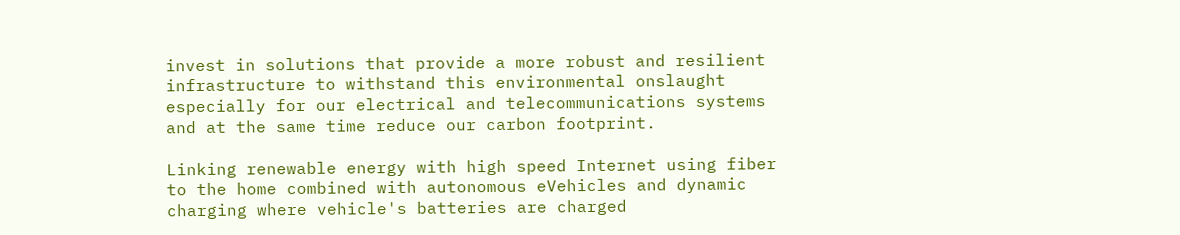invest in solutions that provide a more robust and resilient infrastructure to withstand this environmental onslaught especially for our electrical and telecommunications systems and at the same time reduce our carbon footprint.

Linking renewable energy with high speed Internet using fiber to the home combined with autonomous eVehicles and dynamic charging where vehicle's batteries are charged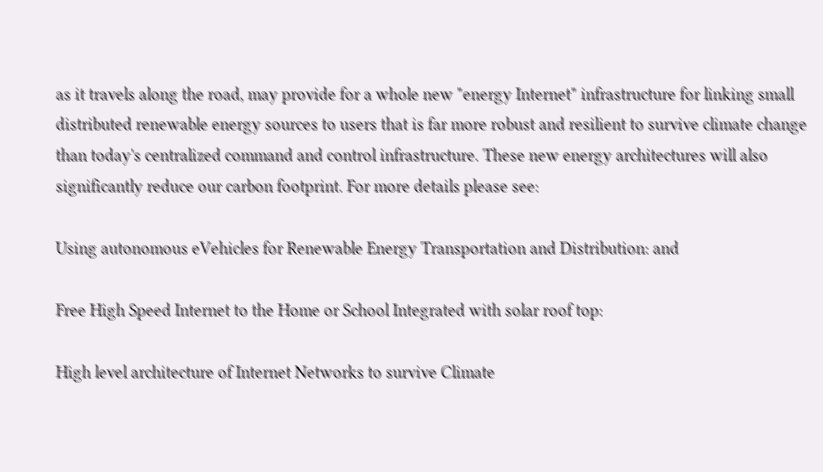as it travels along the road, may provide for a whole new "energy Internet" infrastructure for linking small distributed renewable energy sources to users that is far more robust and resilient to survive climate change than today's centralized command and control infrastructure. These new energy architectures will also significantly reduce our carbon footprint. For more details please see:

Using autonomous eVehicles for Renewable Energy Transportation and Distribution: and

Free High Speed Internet to the Home or School Integrated with solar roof top:

High level architecture of Internet Networks to survive Climate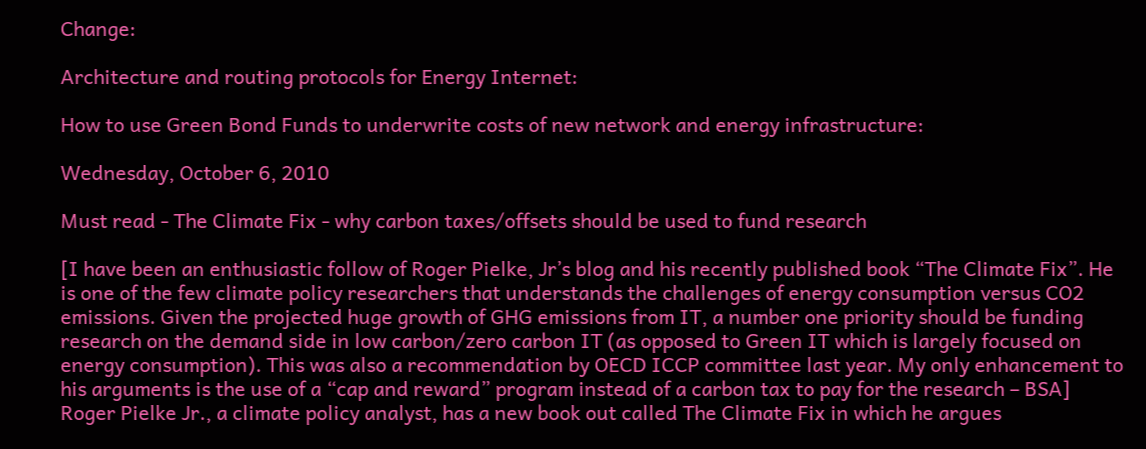Change:

Architecture and routing protocols for Energy Internet:

How to use Green Bond Funds to underwrite costs of new network and energy infrastructure:

Wednesday, October 6, 2010

Must read - The Climate Fix - why carbon taxes/offsets should be used to fund research

[I have been an enthusiastic follow of Roger Pielke, Jr’s blog and his recently published book “The Climate Fix”. He is one of the few climate policy researchers that understands the challenges of energy consumption versus CO2 emissions. Given the projected huge growth of GHG emissions from IT, a number one priority should be funding research on the demand side in low carbon/zero carbon IT (as opposed to Green IT which is largely focused on energy consumption). This was also a recommendation by OECD ICCP committee last year. My only enhancement to his arguments is the use of a “cap and reward” program instead of a carbon tax to pay for the research – BSA]
Roger Pielke Jr., a climate policy analyst, has a new book out called The Climate Fix in which he argues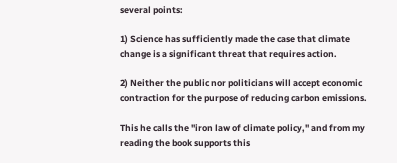several points:

1) Science has sufficiently made the case that climate change is a significant threat that requires action.

2) Neither the public nor politicians will accept economic contraction for the purpose of reducing carbon emissions.

This he calls the "iron law of climate policy," and from my reading the book supports this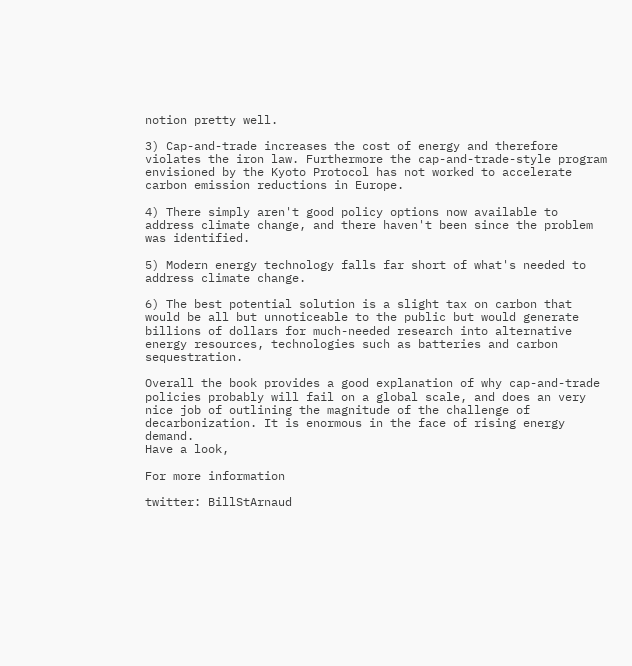notion pretty well.

3) Cap-and-trade increases the cost of energy and therefore violates the iron law. Furthermore the cap-and-trade-style program envisioned by the Kyoto Protocol has not worked to accelerate carbon emission reductions in Europe.

4) There simply aren't good policy options now available to address climate change, and there haven't been since the problem was identified.

5) Modern energy technology falls far short of what's needed to address climate change.

6) The best potential solution is a slight tax on carbon that would be all but unnoticeable to the public but would generate billions of dollars for much-needed research into alternative energy resources, technologies such as batteries and carbon sequestration.

Overall the book provides a good explanation of why cap-and-trade policies probably will fail on a global scale, and does an very nice job of outlining the magnitude of the challenge of decarbonization. It is enormous in the face of rising energy demand.
Have a look,

For more information

twitter: BillStArnaud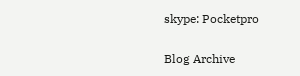skype: Pocketpro

Blog Archive